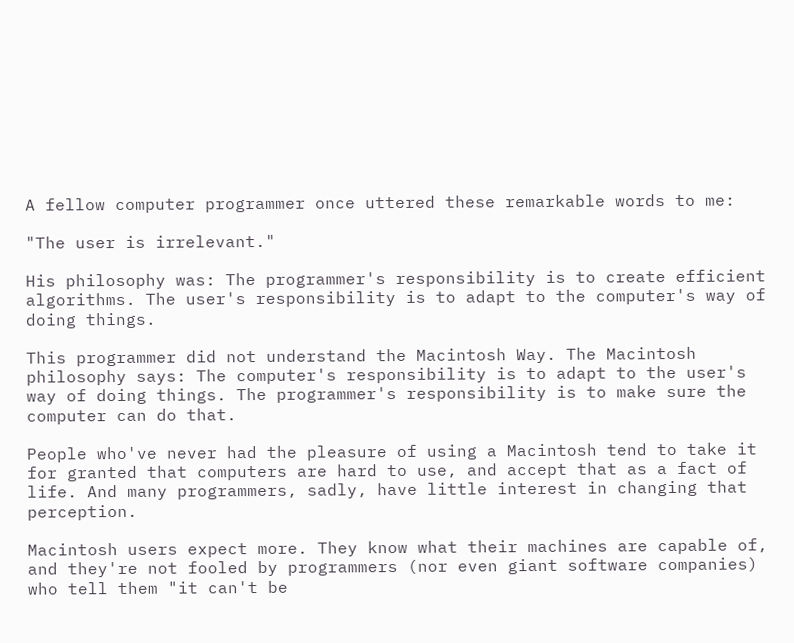A fellow computer programmer once uttered these remarkable words to me:

"The user is irrelevant."

His philosophy was: The programmer's responsibility is to create efficient algorithms. The user's responsibility is to adapt to the computer's way of doing things.

This programmer did not understand the Macintosh Way. The Macintosh philosophy says: The computer's responsibility is to adapt to the user's way of doing things. The programmer's responsibility is to make sure the computer can do that.

People who've never had the pleasure of using a Macintosh tend to take it for granted that computers are hard to use, and accept that as a fact of life. And many programmers, sadly, have little interest in changing that perception.

Macintosh users expect more. They know what their machines are capable of, and they're not fooled by programmers (nor even giant software companies) who tell them "it can't be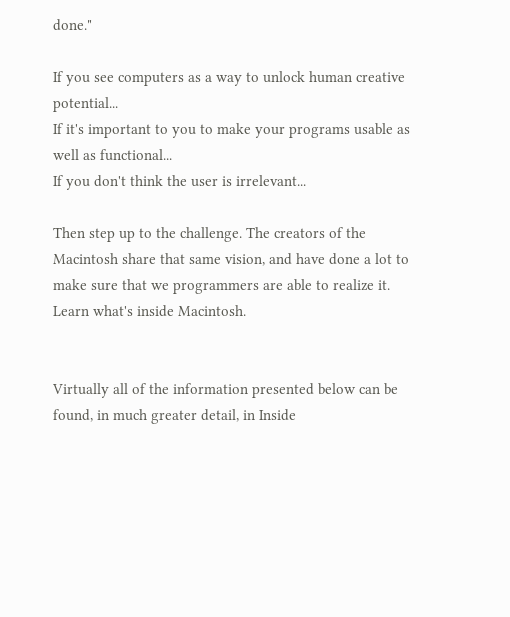done."

If you see computers as a way to unlock human creative potential...
If it's important to you to make your programs usable as well as functional...
If you don't think the user is irrelevant...

Then step up to the challenge. The creators of the Macintosh share that same vision, and have done a lot to make sure that we programmers are able to realize it. Learn what's inside Macintosh.


Virtually all of the information presented below can be found, in much greater detail, in Inside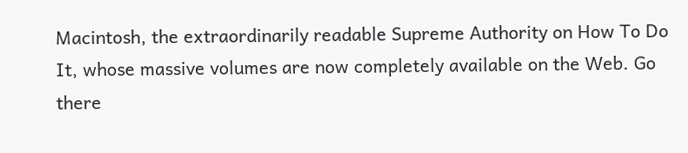Macintosh, the extraordinarily readable Supreme Authority on How To Do It, whose massive volumes are now completely available on the Web. Go there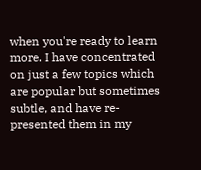when you're ready to learn more. I have concentrated on just a few topics which are popular but sometimes subtle, and have re-presented them in my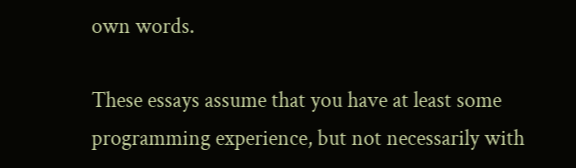own words.

These essays assume that you have at least some programming experience, but not necessarily with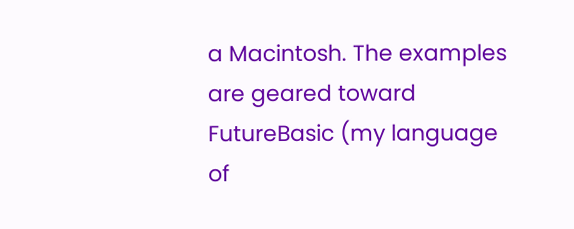a Macintosh. The examples are geared toward FutureBasic (my language of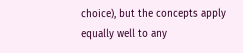choice), but the concepts apply equally well to any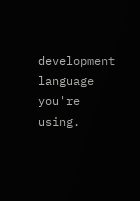development language you're using.